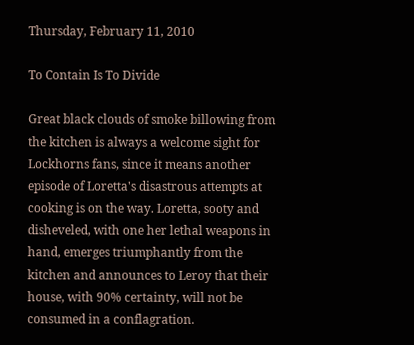Thursday, February 11, 2010

To Contain Is To Divide

Great black clouds of smoke billowing from the kitchen is always a welcome sight for Lockhorns fans, since it means another episode of Loretta's disastrous attempts at cooking is on the way. Loretta, sooty and disheveled, with one her lethal weapons in hand, emerges triumphantly from the kitchen and announces to Leroy that their house, with 90% certainty, will not be consumed in a conflagration.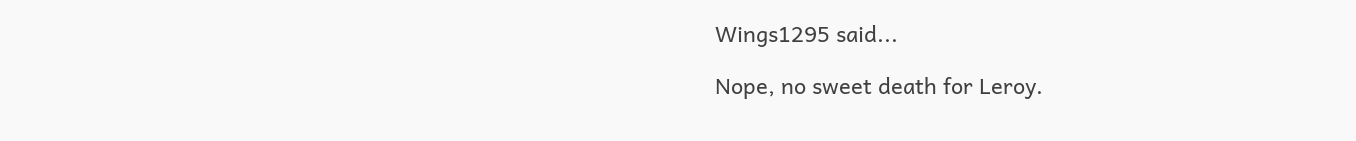Wings1295 said...

Nope, no sweet death for Leroy.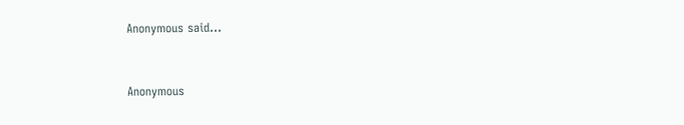Anonymous said...


Anonymous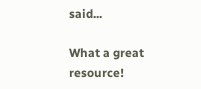said...

What a great resource!